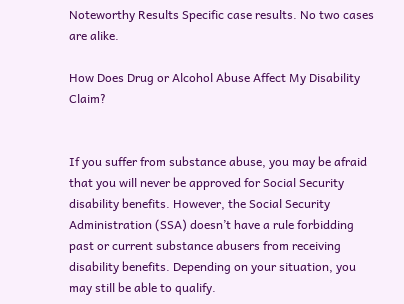Noteworthy Results Specific case results. No two cases are alike.

How Does Drug or Alcohol Abuse Affect My Disability Claim?


If you suffer from substance abuse, you may be afraid that you will never be approved for Social Security disability benefits. However, the Social Security Administration (SSA) doesn’t have a rule forbidding past or current substance abusers from receiving disability benefits. Depending on your situation, you may still be able to qualify.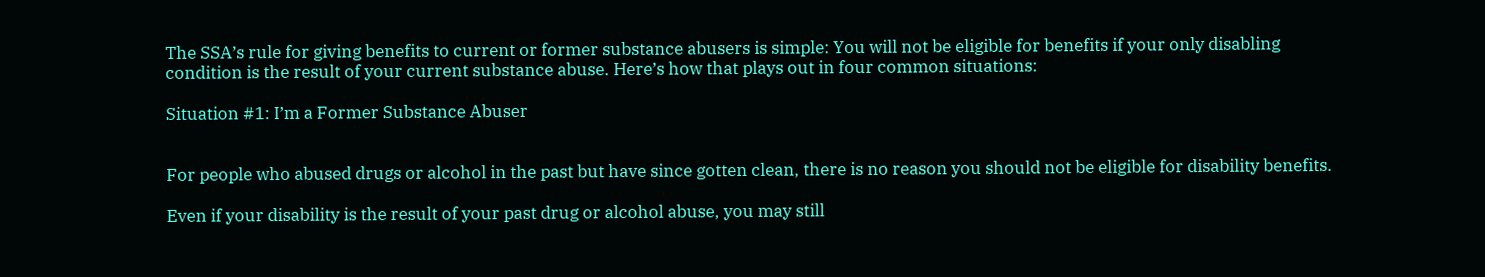The SSA’s rule for giving benefits to current or former substance abusers is simple: You will not be eligible for benefits if your only disabling condition is the result of your current substance abuse. Here’s how that plays out in four common situations:

Situation #1: I’m a Former Substance Abuser


For people who abused drugs or alcohol in the past but have since gotten clean, there is no reason you should not be eligible for disability benefits.

Even if your disability is the result of your past drug or alcohol abuse, you may still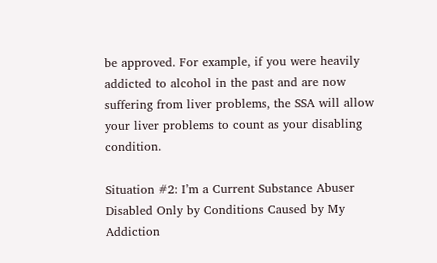be approved. For example, if you were heavily addicted to alcohol in the past and are now suffering from liver problems, the SSA will allow your liver problems to count as your disabling condition.

Situation #2: I’m a Current Substance Abuser Disabled Only by Conditions Caused by My Addiction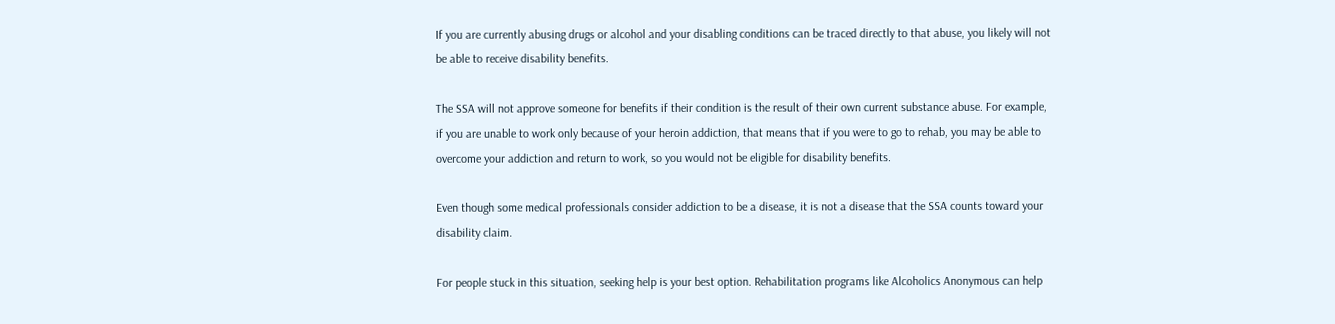If you are currently abusing drugs or alcohol and your disabling conditions can be traced directly to that abuse, you likely will not be able to receive disability benefits.

The SSA will not approve someone for benefits if their condition is the result of their own current substance abuse. For example, if you are unable to work only because of your heroin addiction, that means that if you were to go to rehab, you may be able to overcome your addiction and return to work, so you would not be eligible for disability benefits.

Even though some medical professionals consider addiction to be a disease, it is not a disease that the SSA counts toward your disability claim.

For people stuck in this situation, seeking help is your best option. Rehabilitation programs like Alcoholics Anonymous can help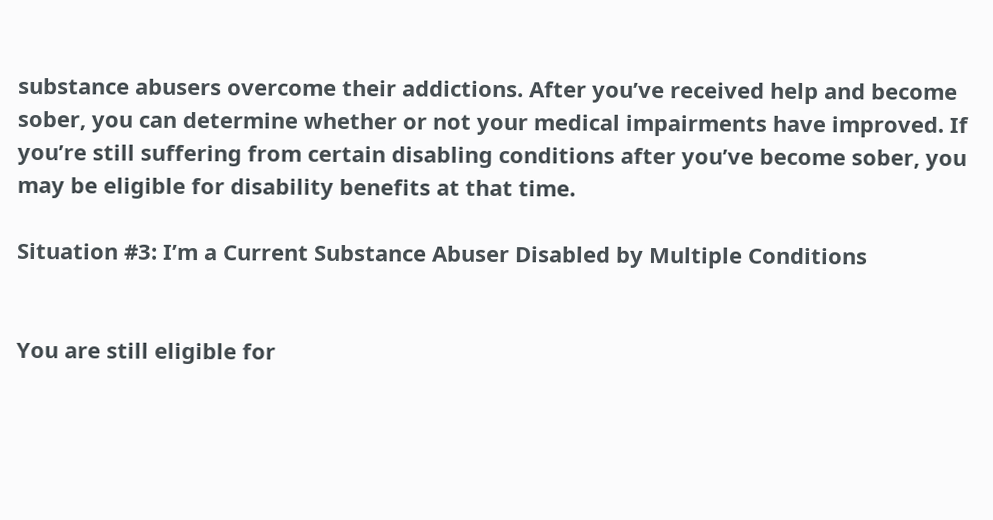substance abusers overcome their addictions. After you’ve received help and become sober, you can determine whether or not your medical impairments have improved. If you’re still suffering from certain disabling conditions after you’ve become sober, you may be eligible for disability benefits at that time.

Situation #3: I’m a Current Substance Abuser Disabled by Multiple Conditions


You are still eligible for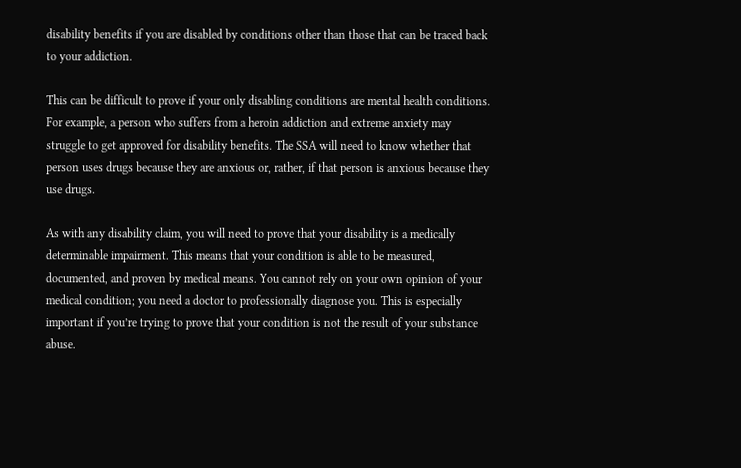disability benefits if you are disabled by conditions other than those that can be traced back to your addiction.

This can be difficult to prove if your only disabling conditions are mental health conditions. For example, a person who suffers from a heroin addiction and extreme anxiety may struggle to get approved for disability benefits. The SSA will need to know whether that person uses drugs because they are anxious or, rather, if that person is anxious because they use drugs.

As with any disability claim, you will need to prove that your disability is a medically determinable impairment. This means that your condition is able to be measured, documented, and proven by medical means. You cannot rely on your own opinion of your medical condition; you need a doctor to professionally diagnose you. This is especially important if you’re trying to prove that your condition is not the result of your substance abuse.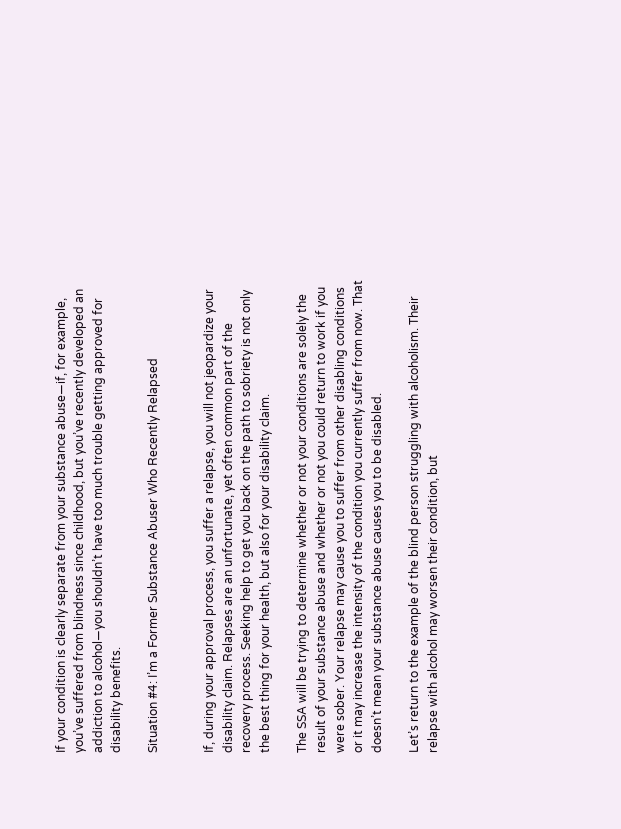If your condition is clearly separate from your substance abuse—if, for example, you’ve suffered from blindness since childhood, but you’ve recently developed an addiction to alcohol—you shouldn’t have too much trouble getting approved for disability benefits.

Situation #4: I’m a Former Substance Abuser Who Recently Relapsed


If, during your approval process, you suffer a relapse, you will not jeopardize your disability claim. Relapses are an unfortunate, yet often common part of the recovery process. Seeking help to get you back on the path to sobriety is not only the best thing for your health, but also for your disability claim.

The SSA will be trying to determine whether or not your conditions are solely the result of your substance abuse and whether or not you could return to work if you were sober. Your relapse may cause you to suffer from other disabling conditions or it may increase the intensity of the condition you currently suffer from now. That doesn’t mean your substance abuse causes you to be disabled.

Let’s return to the example of the blind person struggling with alcoholism. Their relapse with alcohol may worsen their condition, but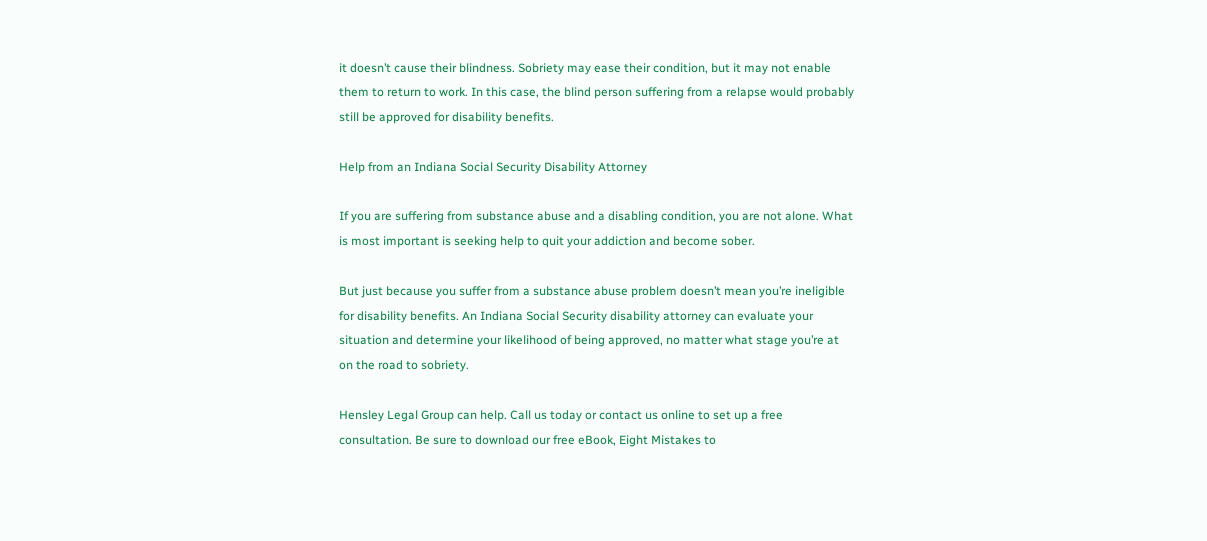it doesn’t cause their blindness. Sobriety may ease their condition, but it may not enable them to return to work. In this case, the blind person suffering from a relapse would probably still be approved for disability benefits.

Help from an Indiana Social Security Disability Attorney

If you are suffering from substance abuse and a disabling condition, you are not alone. What is most important is seeking help to quit your addiction and become sober.

But just because you suffer from a substance abuse problem doesn’t mean you’re ineligible for disability benefits. An Indiana Social Security disability attorney can evaluate your situation and determine your likelihood of being approved, no matter what stage you’re at on the road to sobriety.

Hensley Legal Group can help. Call us today or contact us online to set up a free consultation. Be sure to download our free eBook, Eight Mistakes to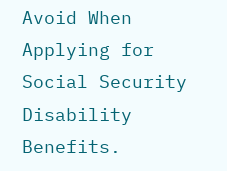Avoid When Applying for Social Security Disability Benefits.